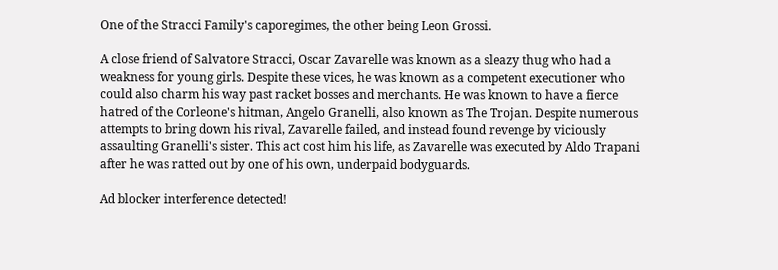One of the Stracci Family's caporegimes, the other being Leon Grossi.

A close friend of Salvatore Stracci, Oscar Zavarelle was known as a sleazy thug who had a weakness for young girls. Despite these vices, he was known as a competent executioner who could also charm his way past racket bosses and merchants. He was known to have a fierce hatred of the Corleone's hitman, Angelo Granelli, also known as The Trojan. Despite numerous attempts to bring down his rival, Zavarelle failed, and instead found revenge by viciously assaulting Granelli's sister. This act cost him his life, as Zavarelle was executed by Aldo Trapani after he was ratted out by one of his own, underpaid bodyguards.

Ad blocker interference detected!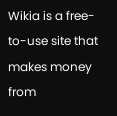Wikia is a free-to-use site that makes money from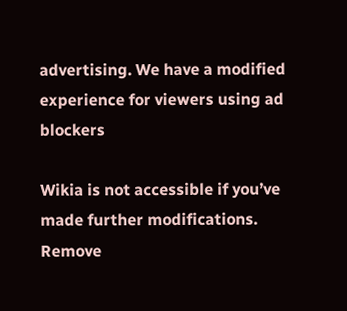advertising. We have a modified experience for viewers using ad blockers

Wikia is not accessible if you’ve made further modifications. Remove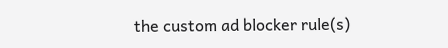the custom ad blocker rule(s)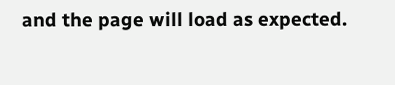and the page will load as expected.